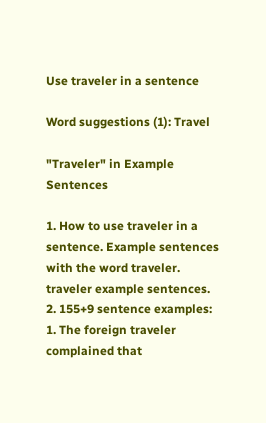Use traveler in a sentence

Word suggestions (1): Travel

"Traveler" in Example Sentences

1. How to use traveler in a sentence. Example sentences with the word traveler. traveler example sentences.
2. 155+9 sentence examples: 1. The foreign traveler complained that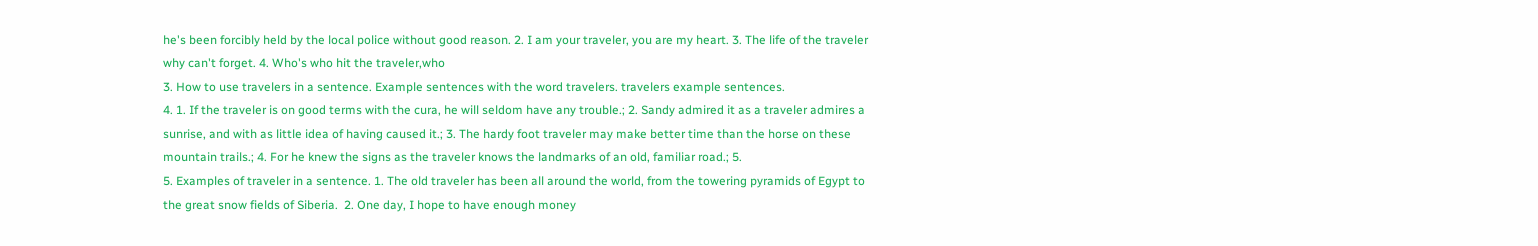he's been forcibly held by the local police without good reason. 2. I am your traveler, you are my heart. 3. The life of the traveler why can't forget. 4. Who's who hit the traveler,who
3. How to use travelers in a sentence. Example sentences with the word travelers. travelers example sentences.
4. 1. If the traveler is on good terms with the cura, he will seldom have any trouble.; 2. Sandy admired it as a traveler admires a sunrise, and with as little idea of having caused it.; 3. The hardy foot traveler may make better time than the horse on these mountain trails.; 4. For he knew the signs as the traveler knows the landmarks of an old, familiar road.; 5.
5. Examples of traveler in a sentence. 1. The old traveler has been all around the world, from the towering pyramids of Egypt to the great snow fields of Siberia.  2. One day, I hope to have enough money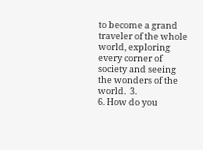to become a grand traveler of the whole world, exploring every corner of society and seeing the wonders of the world.  3.
6. How do you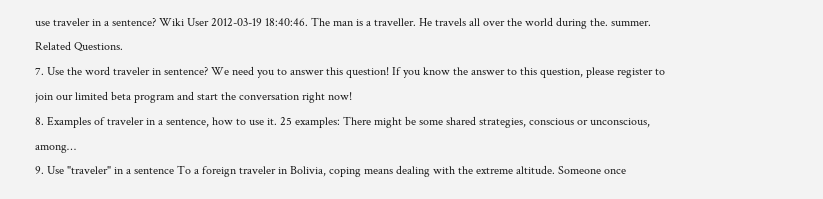use traveler in a sentence? Wiki User 2012-03-19 18:40:46. The man is a traveller. He travels all over the world during the. summer. Related Questions.
7. Use the word traveler in sentence? We need you to answer this question! If you know the answer to this question, please register to join our limited beta program and start the conversation right now!
8. Examples of traveler in a sentence, how to use it. 25 examples: There might be some shared strategies, conscious or unconscious, among…
9. Use "traveler" in a sentence To a foreign traveler in Bolivia, coping means dealing with the extreme altitude. Someone once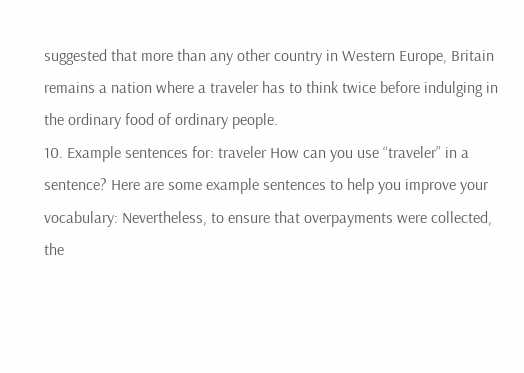suggested that more than any other country in Western Europe, Britain remains a nation where a traveler has to think twice before indulging in the ordinary food of ordinary people.
10. Example sentences for: traveler How can you use “traveler” in a sentence? Here are some example sentences to help you improve your vocabulary: Nevertheless, to ensure that overpayments were collected, the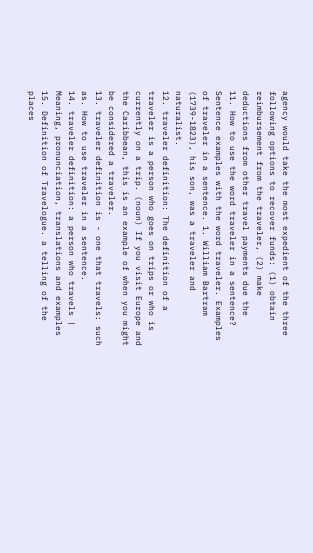agency would take the most expedient of the three following options to recover funds: (1) obtain reimbursement from the traveler, (2) make deductions from other travel payments due the
11. How to use the word traveler in a sentence? Sentence examples with the word traveler. Examples of traveler in a sentence. 1. William Bartram (1739-1823), his son, was a traveler and naturalist.
12. traveler definition: The definition of a traveler is a person who goes on trips or who is currently on a trip. (noun) If you visit Europe and the Caribbean, this is an example of when you might be considered a traveler.
13. traveler definition is - one that travels: such as. How to use traveler in a sentence.
14. traveler definition: a person who travels | Meaning, pronunciation, translations and examples
15. Definition of Travelogue. a telling of the places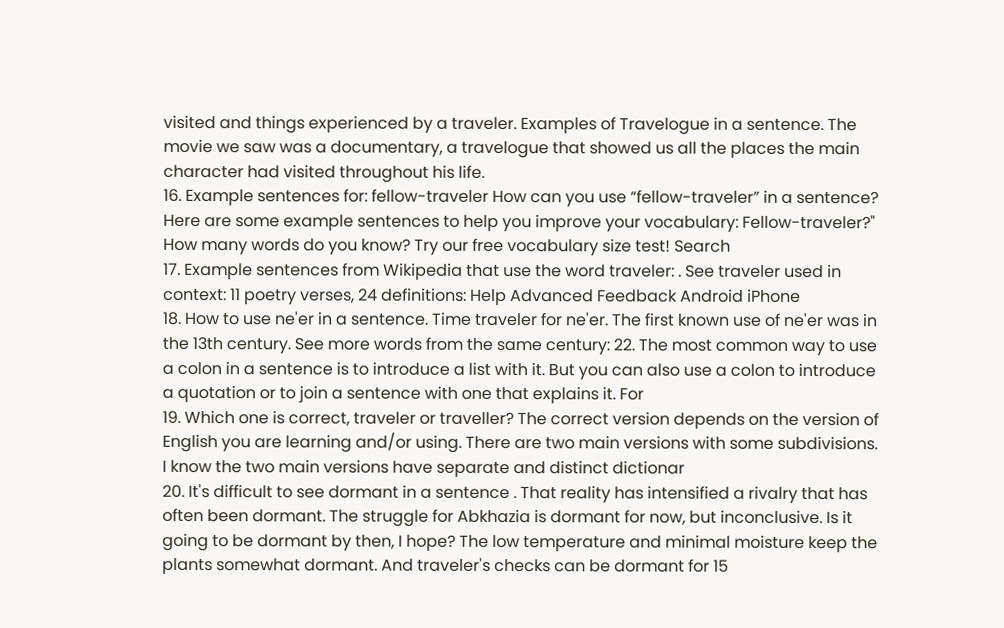visited and things experienced by a traveler. Examples of Travelogue in a sentence. The movie we saw was a documentary, a travelogue that showed us all the places the main character had visited throughout his life.
16. Example sentences for: fellow-traveler How can you use “fellow-traveler” in a sentence? Here are some example sentences to help you improve your vocabulary: Fellow-traveler?" How many words do you know? Try our free vocabulary size test! Search
17. Example sentences from Wikipedia that use the word traveler: . See traveler used in context: 11 poetry verses, 24 definitions: Help Advanced Feedback Android iPhone
18. How to use ne'er in a sentence. Time traveler for ne'er. The first known use of ne'er was in the 13th century. See more words from the same century: 22. The most common way to use a colon in a sentence is to introduce a list with it. But you can also use a colon to introduce a quotation or to join a sentence with one that explains it. For
19. Which one is correct, traveler or traveller? The correct version depends on the version of English you are learning and/or using. There are two main versions with some subdivisions. I know the two main versions have separate and distinct dictionar
20. It's difficult to see dormant in a sentence . That reality has intensified a rivalry that has often been dormant. The struggle for Abkhazia is dormant for now, but inconclusive. Is it going to be dormant by then, I hope? The low temperature and minimal moisture keep the plants somewhat dormant. And traveler's checks can be dormant for 15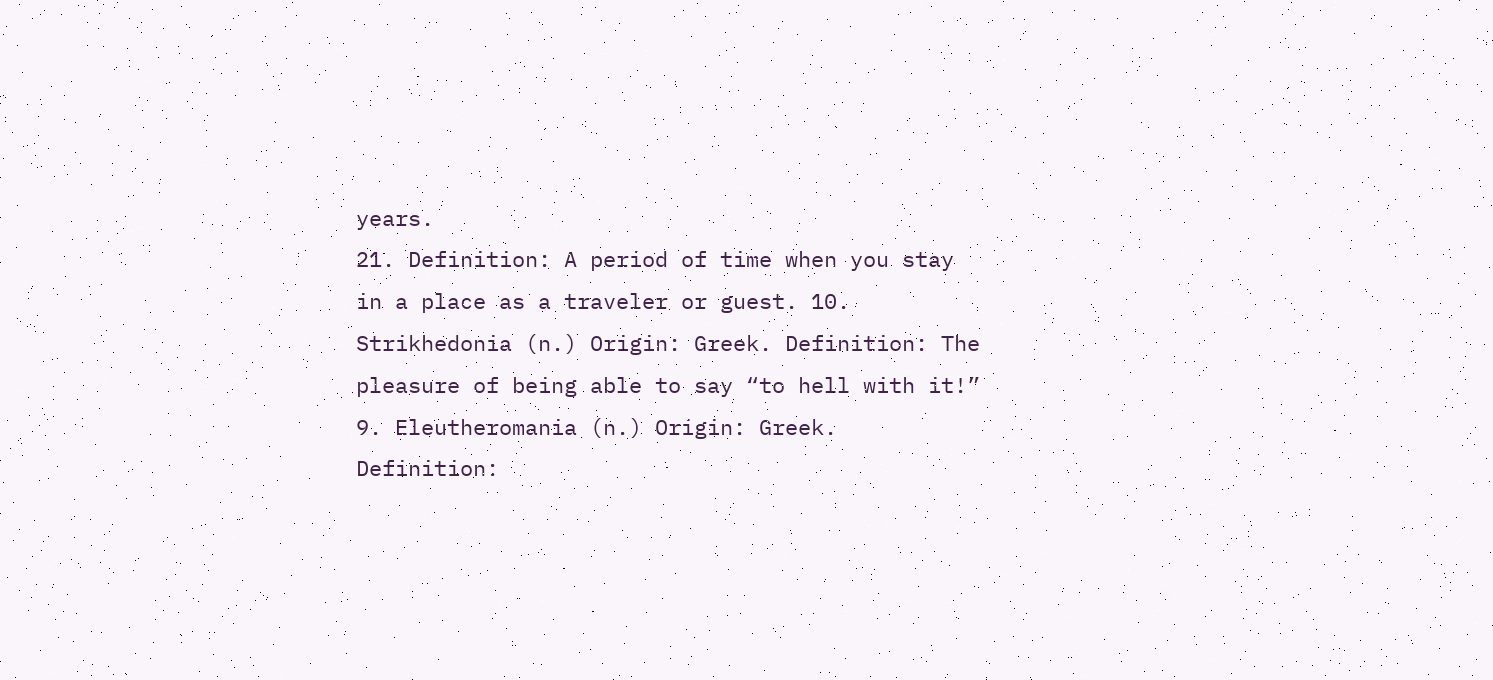years.
21. Definition: A period of time when you stay in a place as a traveler or guest. 10. Strikhedonia (n.) Origin: Greek. Definition: The pleasure of being able to say “to hell with it!” 9. Eleutheromania (n.) Origin: Greek. Definition: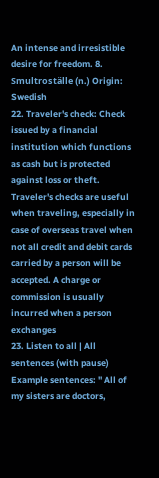An intense and irresistible desire for freedom. 8. Smultroställe (n.) Origin: Swedish
22. Traveler's check: Check issued by a financial institution which functions as cash but is protected against loss or theft. Traveler's checks are useful when traveling, especially in case of overseas travel when not all credit and debit cards carried by a person will be accepted. A charge or commission is usually incurred when a person exchanges
23. Listen to all | All sentences (with pause) Example sentences: " All of my sisters are doctors,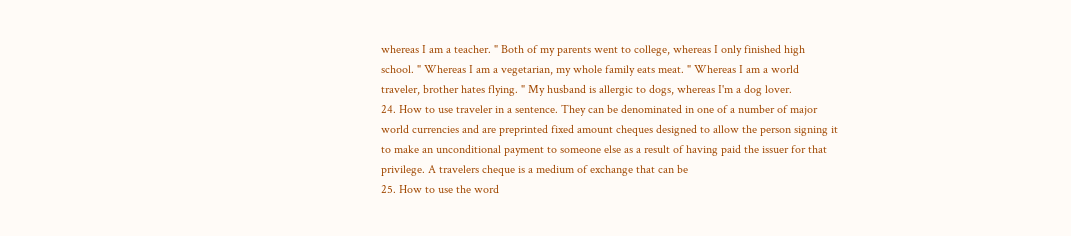whereas I am a teacher. " Both of my parents went to college, whereas I only finished high school. " Whereas I am a vegetarian, my whole family eats meat. " Whereas I am a world traveler, brother hates flying. " My husband is allergic to dogs, whereas I'm a dog lover.
24. How to use traveler in a sentence. They can be denominated in one of a number of major world currencies and are preprinted fixed amount cheques designed to allow the person signing it to make an unconditional payment to someone else as a result of having paid the issuer for that privilege. A travelers cheque is a medium of exchange that can be
25. How to use the word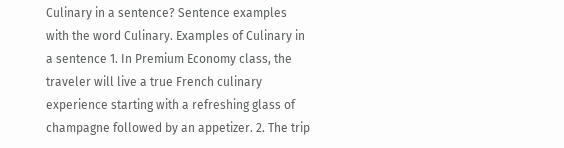Culinary in a sentence? Sentence examples with the word Culinary. Examples of Culinary in a sentence 1. In Premium Economy class, the traveler will live a true French culinary experience starting with a refreshing glass of champagne followed by an appetizer. 2. The trip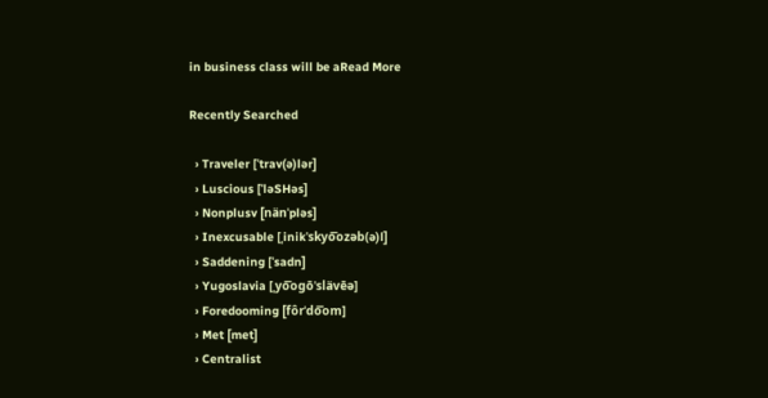in business class will be aRead More

Recently Searched

  › Traveler [ˈtrav(ə)lər]
  › Luscious [ˈləSHəs]
  › Nonplusv [nänˈpləs]
  › Inexcusable [ˌinikˈskyo͞ozəb(ə)l]
  › Saddening [ˈsadn]
  › Yugoslavia [ˌyo͞oɡōˈslävēə]
  › Foredooming [fôrˈdo͞om]
  › Met [met]
  › Centralist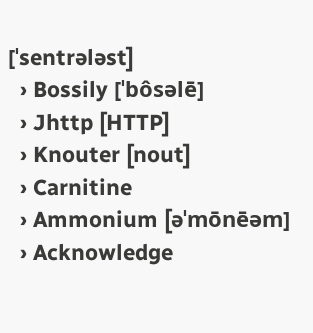[ˈsentrələst]
  › Bossily [ˈbôsəlē]
  › Jhttp [HTTP]
  › Knouter [nout]
  › Carnitine
  › Ammonium [əˈmōnēəm]
  › Acknowledge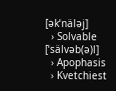[əkˈnäləj]
  › Solvable [ˈsälvəb(ə)l]
  › Apophasis
  › Kvetchiest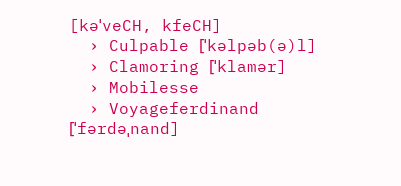[kəˈveCH, kfeCH]
  › Culpable [ˈkəlpəb(ə)l]
  › Clamoring [ˈklamər]
  › Mobilesse
  › Voyageferdinand [ˈfərdəˌnand]